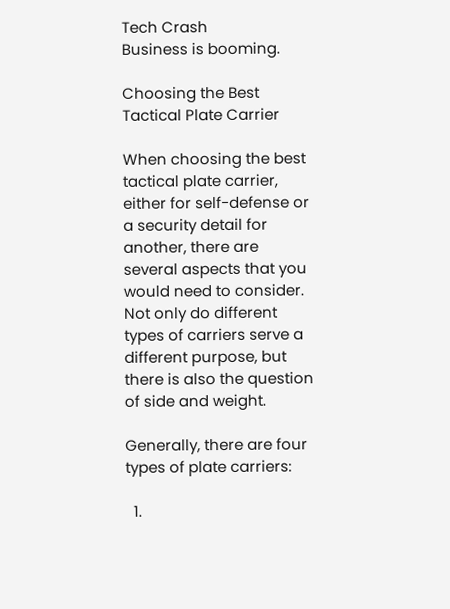Tech Crash
Business is booming.

Choosing the Best Tactical Plate Carrier

When choosing the best tactical plate carrier, either for self-defense or a security detail for another, there are several aspects that you would need to consider. Not only do different types of carriers serve a different purpose, but there is also the question of side and weight.

Generally, there are four types of plate carriers:

  1.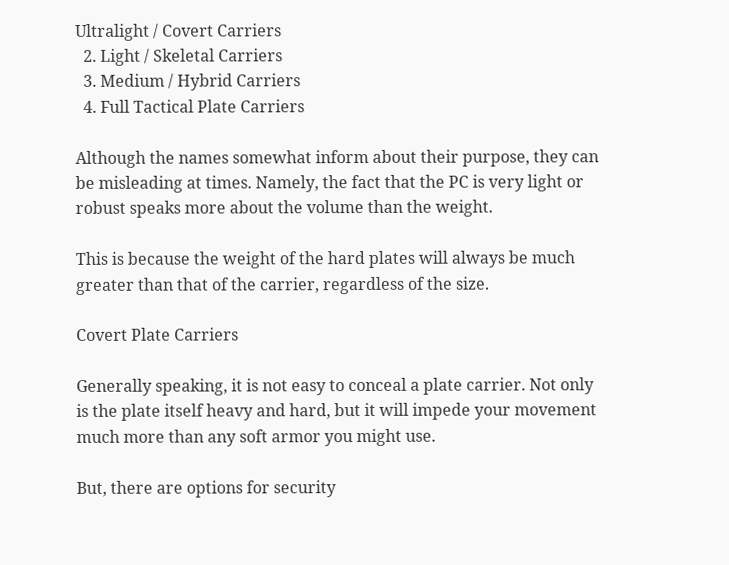Ultralight / Covert Carriers
  2. Light / Skeletal Carriers
  3. Medium / Hybrid Carriers
  4. Full Tactical Plate Carriers

Although the names somewhat inform about their purpose, they can be misleading at times. Namely, the fact that the PC is very light or robust speaks more about the volume than the weight.

This is because the weight of the hard plates will always be much greater than that of the carrier, regardless of the size.

Covert Plate Carriers

Generally speaking, it is not easy to conceal a plate carrier. Not only is the plate itself heavy and hard, but it will impede your movement much more than any soft armor you might use.

But, there are options for security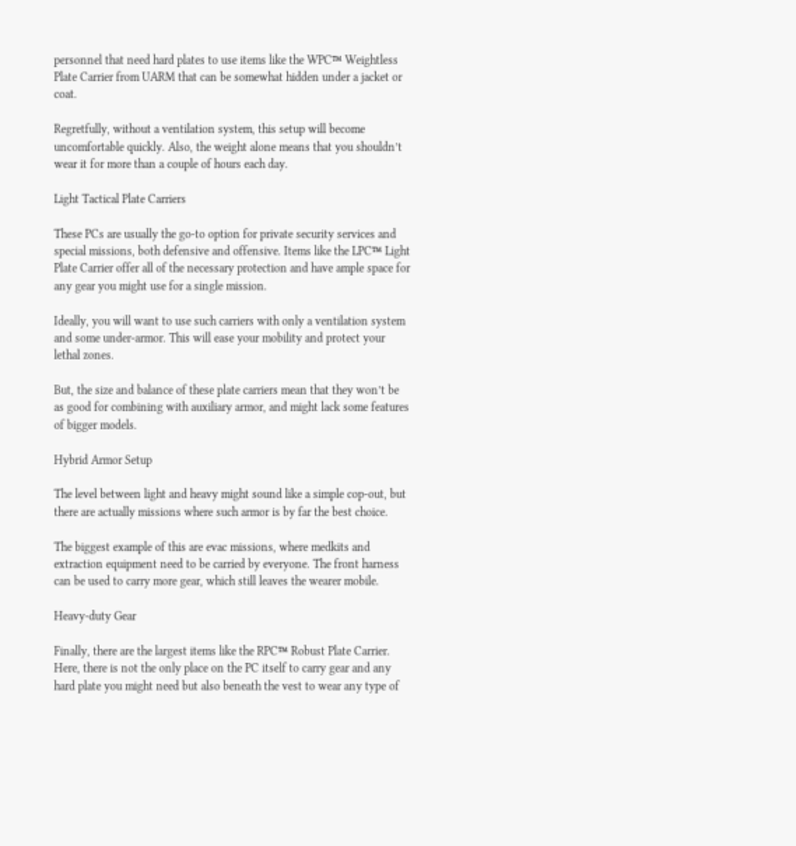personnel that need hard plates to use items like the WPC™ Weightless Plate Carrier from UARM that can be somewhat hidden under a jacket or coat.

Regretfully, without a ventilation system, this setup will become uncomfortable quickly. Also, the weight alone means that you shouldn’t wear it for more than a couple of hours each day.

Light Tactical Plate Carriers

These PCs are usually the go-to option for private security services and special missions, both defensive and offensive. Items like the LPC™ Light Plate Carrier offer all of the necessary protection and have ample space for any gear you might use for a single mission.

Ideally, you will want to use such carriers with only a ventilation system and some under-armor. This will ease your mobility and protect your lethal zones.

But, the size and balance of these plate carriers mean that they won’t be as good for combining with auxiliary armor, and might lack some features of bigger models.

Hybrid Armor Setup

The level between light and heavy might sound like a simple cop-out, but there are actually missions where such armor is by far the best choice.

The biggest example of this are evac missions, where medkits and extraction equipment need to be carried by everyone. The front harness can be used to carry more gear, which still leaves the wearer mobile.

Heavy-duty Gear

Finally, there are the largest items like the RPC™ Robust Plate Carrier. Here, there is not the only place on the PC itself to carry gear and any hard plate you might need but also beneath the vest to wear any type of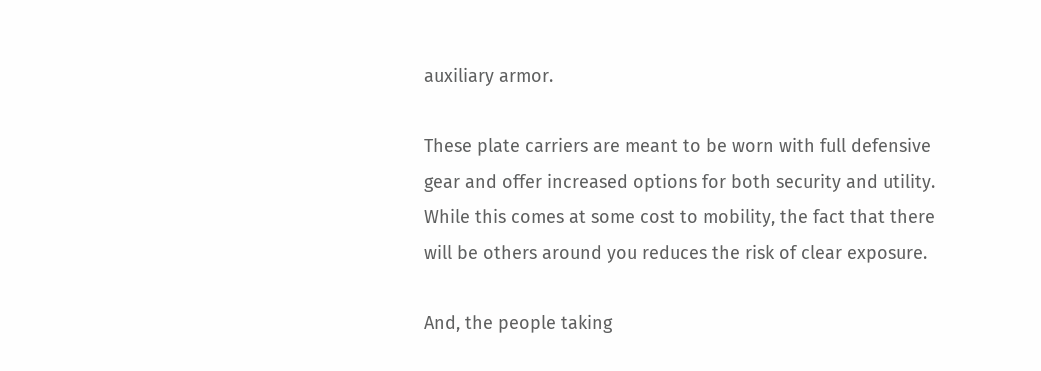auxiliary armor.

These plate carriers are meant to be worn with full defensive gear and offer increased options for both security and utility. While this comes at some cost to mobility, the fact that there will be others around you reduces the risk of clear exposure.

And, the people taking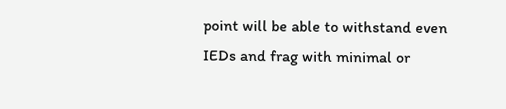point will be able to withstand even IEDs and frag with minimal or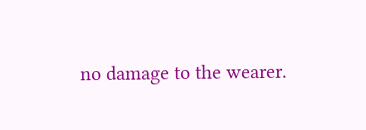no damage to the wearer.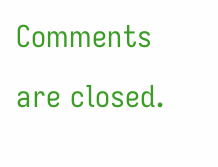Comments are closed.